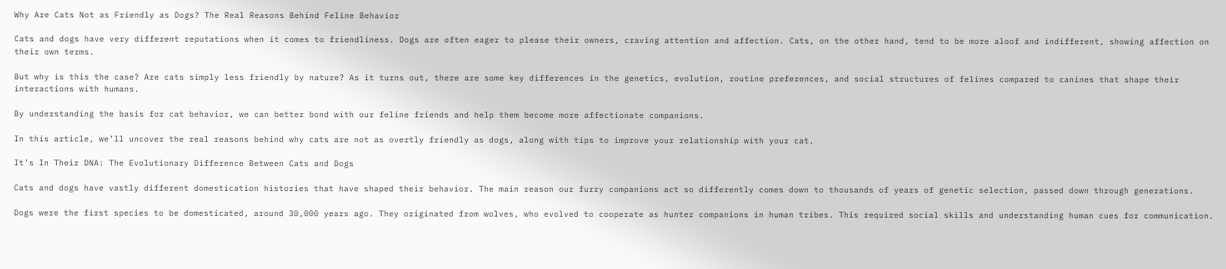Why Are Cats Not as Friendly as Dogs? The Real Reasons Behind Feline Behavior

Cats and dogs have very different reputations when it comes to friendliness. Dogs are often eager to please their owners, craving attention and affection. Cats, on the other hand, tend to be more aloof and indifferent, showing affection on their own terms.

But why is this the case? Are cats simply less friendly by nature? As it turns out, there are some key differences in the genetics, evolution, routine preferences, and social structures of felines compared to canines that shape their interactions with humans.

By understanding the basis for cat behavior, we can better bond with our feline friends and help them become more affectionate companions.

In this article, we’ll uncover the real reasons behind why cats are not as overtly friendly as dogs, along with tips to improve your relationship with your cat.

It’s In Their DNA: The Evolutionary Difference Between Cats and Dogs

Cats and dogs have vastly different domestication histories that have shaped their behavior. The main reason our furry companions act so differently comes down to thousands of years of genetic selection, passed down through generations.

Dogs were the first species to be domesticated, around 30,000 years ago. They originated from wolves, who evolved to cooperate as hunter companions in human tribes. This required social skills and understanding human cues for communication.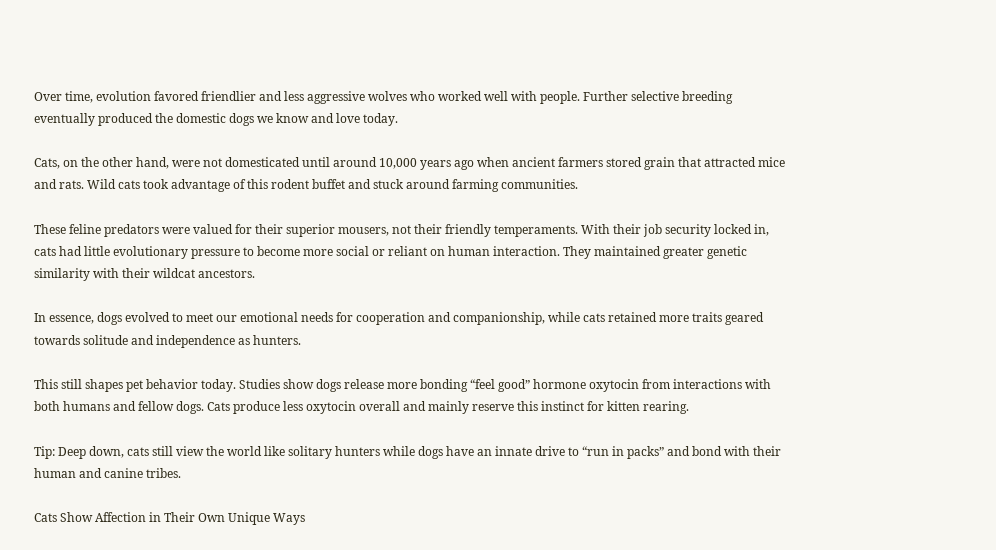Over time, evolution favored friendlier and less aggressive wolves who worked well with people. Further selective breeding eventually produced the domestic dogs we know and love today.

Cats, on the other hand, were not domesticated until around 10,000 years ago when ancient farmers stored grain that attracted mice and rats. Wild cats took advantage of this rodent buffet and stuck around farming communities.

These feline predators were valued for their superior mousers, not their friendly temperaments. With their job security locked in, cats had little evolutionary pressure to become more social or reliant on human interaction. They maintained greater genetic similarity with their wildcat ancestors.

In essence, dogs evolved to meet our emotional needs for cooperation and companionship, while cats retained more traits geared towards solitude and independence as hunters.

This still shapes pet behavior today. Studies show dogs release more bonding “feel good” hormone oxytocin from interactions with both humans and fellow dogs. Cats produce less oxytocin overall and mainly reserve this instinct for kitten rearing.

Tip: Deep down, cats still view the world like solitary hunters while dogs have an innate drive to “run in packs” and bond with their human and canine tribes.

Cats Show Affection in Their Own Unique Ways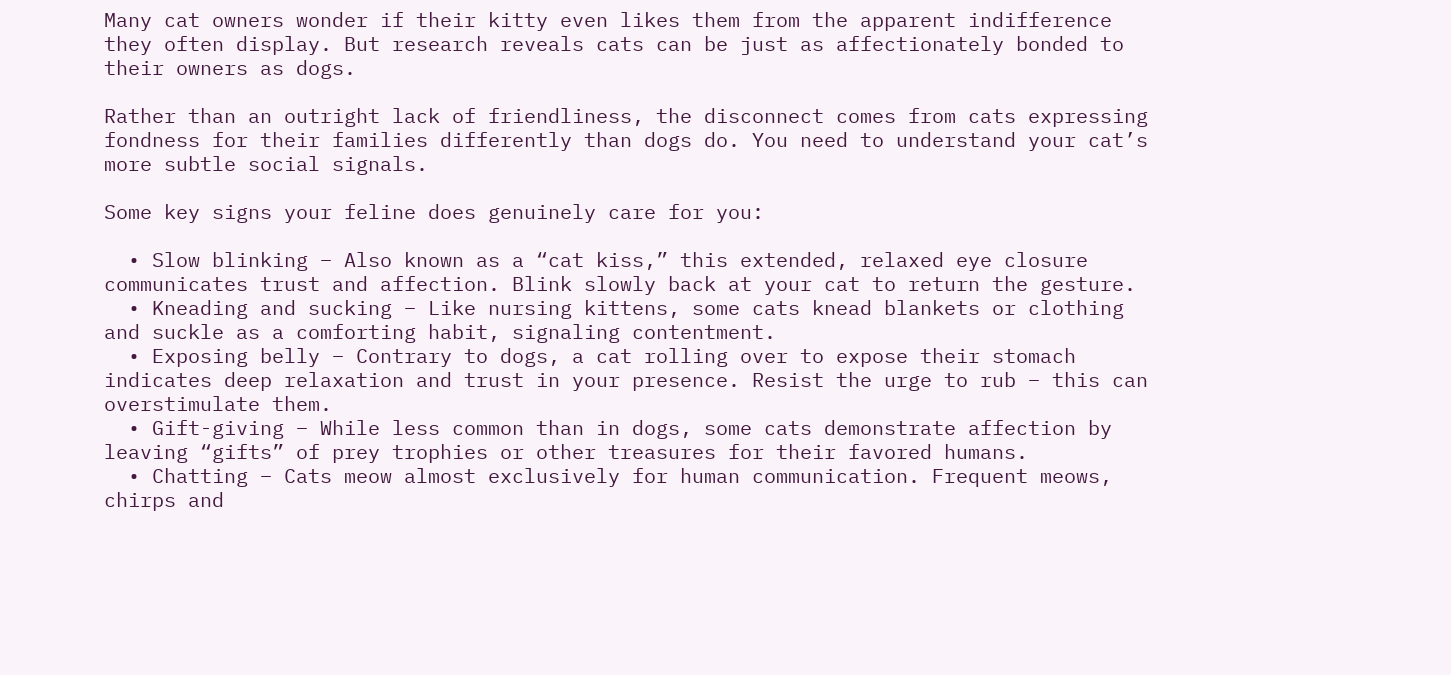Many cat owners wonder if their kitty even likes them from the apparent indifference they often display. But research reveals cats can be just as affectionately bonded to their owners as dogs.

Rather than an outright lack of friendliness, the disconnect comes from cats expressing fondness for their families differently than dogs do. You need to understand your cat’s more subtle social signals.

Some key signs your feline does genuinely care for you:

  • Slow blinking – Also known as a “cat kiss,” this extended, relaxed eye closure communicates trust and affection. Blink slowly back at your cat to return the gesture.
  • Kneading and sucking – Like nursing kittens, some cats knead blankets or clothing and suckle as a comforting habit, signaling contentment.
  • Exposing belly – Contrary to dogs, a cat rolling over to expose their stomach indicates deep relaxation and trust in your presence. Resist the urge to rub – this can overstimulate them.
  • Gift-giving – While less common than in dogs, some cats demonstrate affection by leaving “gifts” of prey trophies or other treasures for their favored humans.
  • Chatting – Cats meow almost exclusively for human communication. Frequent meows, chirps and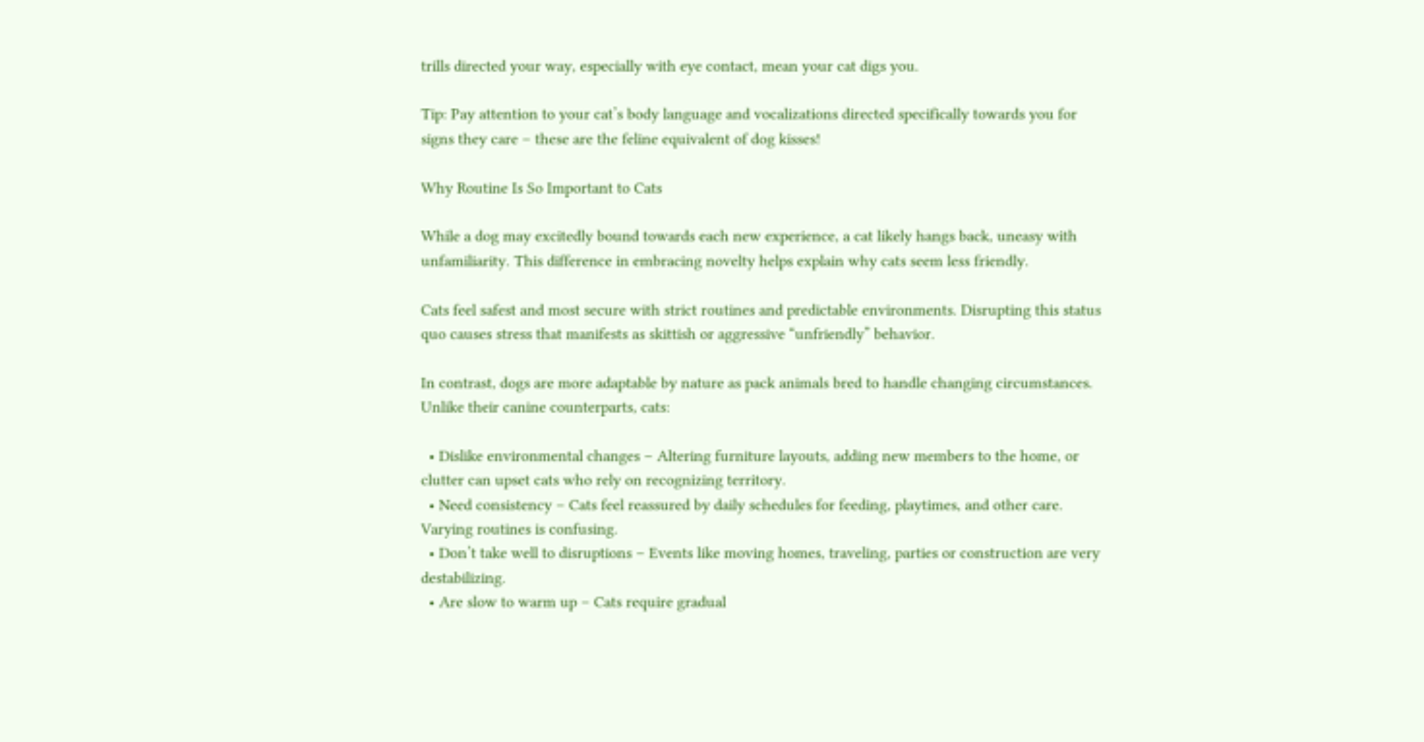trills directed your way, especially with eye contact, mean your cat digs you.

Tip: Pay attention to your cat’s body language and vocalizations directed specifically towards you for signs they care – these are the feline equivalent of dog kisses!

Why Routine Is So Important to Cats

While a dog may excitedly bound towards each new experience, a cat likely hangs back, uneasy with unfamiliarity. This difference in embracing novelty helps explain why cats seem less friendly.

Cats feel safest and most secure with strict routines and predictable environments. Disrupting this status quo causes stress that manifests as skittish or aggressive “unfriendly” behavior.

In contrast, dogs are more adaptable by nature as pack animals bred to handle changing circumstances. Unlike their canine counterparts, cats:

  • Dislike environmental changes – Altering furniture layouts, adding new members to the home, or clutter can upset cats who rely on recognizing territory.
  • Need consistency – Cats feel reassured by daily schedules for feeding, playtimes, and other care. Varying routines is confusing.
  • Don’t take well to disruptions – Events like moving homes, traveling, parties or construction are very destabilizing.
  • Are slow to warm up – Cats require gradual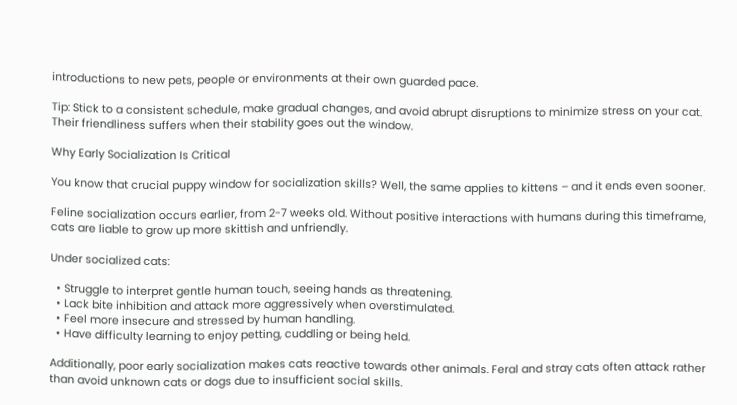introductions to new pets, people or environments at their own guarded pace.

Tip: Stick to a consistent schedule, make gradual changes, and avoid abrupt disruptions to minimize stress on your cat. Their friendliness suffers when their stability goes out the window.

Why Early Socialization Is Critical

You know that crucial puppy window for socialization skills? Well, the same applies to kittens – and it ends even sooner.

Feline socialization occurs earlier, from 2-7 weeks old. Without positive interactions with humans during this timeframe, cats are liable to grow up more skittish and unfriendly.

Under socialized cats:

  • Struggle to interpret gentle human touch, seeing hands as threatening.
  • Lack bite inhibition and attack more aggressively when overstimulated.
  • Feel more insecure and stressed by human handling.
  • Have difficulty learning to enjoy petting, cuddling or being held.

Additionally, poor early socialization makes cats reactive towards other animals. Feral and stray cats often attack rather than avoid unknown cats or dogs due to insufficient social skills.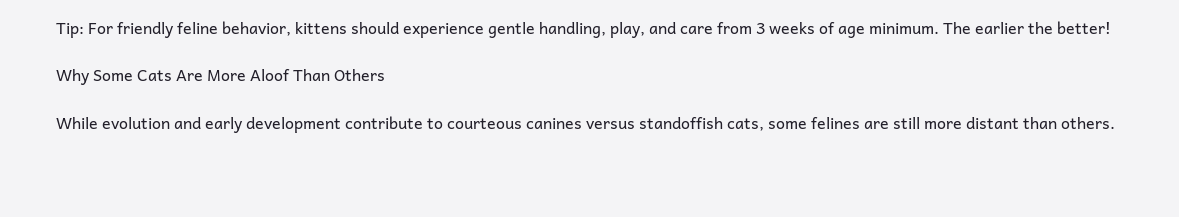Tip: For friendly feline behavior, kittens should experience gentle handling, play, and care from 3 weeks of age minimum. The earlier the better!

Why Some Cats Are More Aloof Than Others

While evolution and early development contribute to courteous canines versus standoffish cats, some felines are still more distant than others.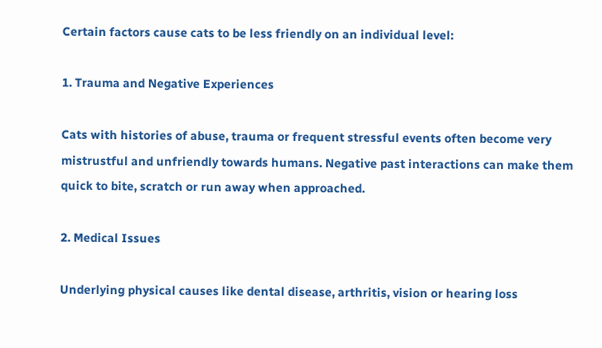Certain factors cause cats to be less friendly on an individual level:

1. Trauma and Negative Experiences

Cats with histories of abuse, trauma or frequent stressful events often become very mistrustful and unfriendly towards humans. Negative past interactions can make them quick to bite, scratch or run away when approached.

2. Medical Issues

Underlying physical causes like dental disease, arthritis, vision or hearing loss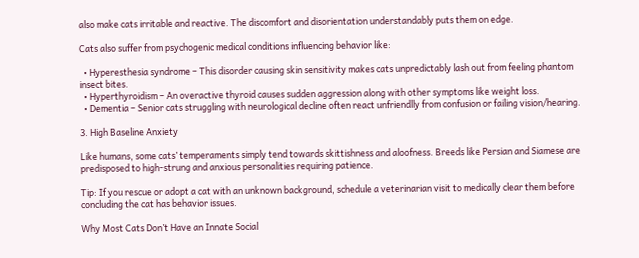also make cats irritable and reactive. The discomfort and disorientation understandably puts them on edge.

Cats also suffer from psychogenic medical conditions influencing behavior like:

  • Hyperesthesia syndrome – This disorder causing skin sensitivity makes cats unpredictably lash out from feeling phantom insect bites.
  • Hyperthyroidism – An overactive thyroid causes sudden aggression along with other symptoms like weight loss.
  • Dementia – Senior cats struggling with neurological decline often react unfriendlly from confusion or failing vision/hearing.

3. High Baseline Anxiety

Like humans, some cats’ temperaments simply tend towards skittishness and aloofness. Breeds like Persian and Siamese are predisposed to high-strung and anxious personalities requiring patience.

Tip: If you rescue or adopt a cat with an unknown background, schedule a veterinarian visit to medically clear them before concluding the cat has behavior issues.

Why Most Cats Don’t Have an Innate Social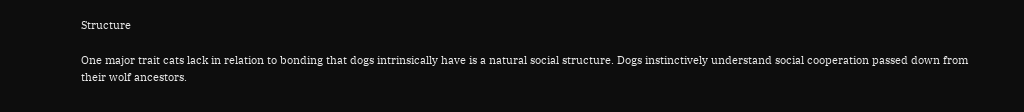Structure

One major trait cats lack in relation to bonding that dogs intrinsically have is a natural social structure. Dogs instinctively understand social cooperation passed down from their wolf ancestors.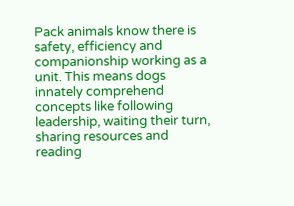Pack animals know there is safety, efficiency and companionship working as a unit. This means dogs innately comprehend concepts like following leadership, waiting their turn, sharing resources and reading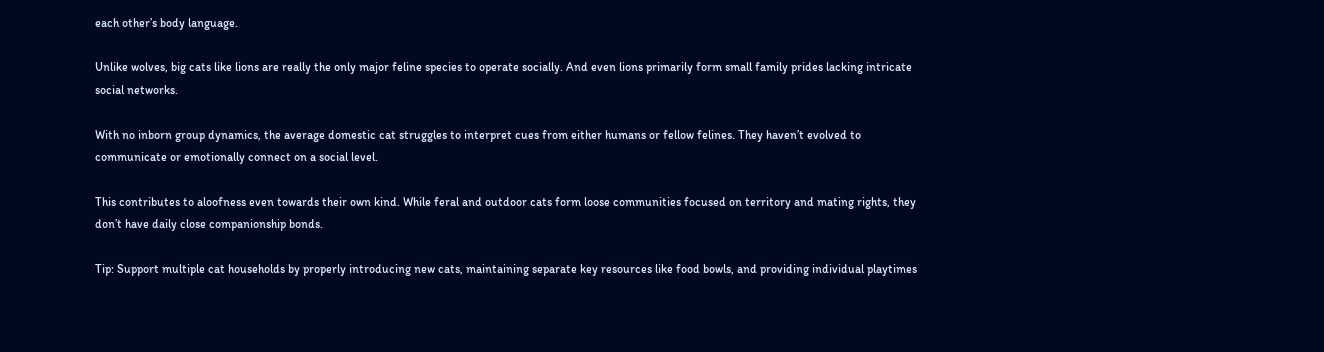each other’s body language.

Unlike wolves, big cats like lions are really the only major feline species to operate socially. And even lions primarily form small family prides lacking intricate social networks.

With no inborn group dynamics, the average domestic cat struggles to interpret cues from either humans or fellow felines. They haven’t evolved to communicate or emotionally connect on a social level.

This contributes to aloofness even towards their own kind. While feral and outdoor cats form loose communities focused on territory and mating rights, they don’t have daily close companionship bonds.

Tip: Support multiple cat households by properly introducing new cats, maintaining separate key resources like food bowls, and providing individual playtimes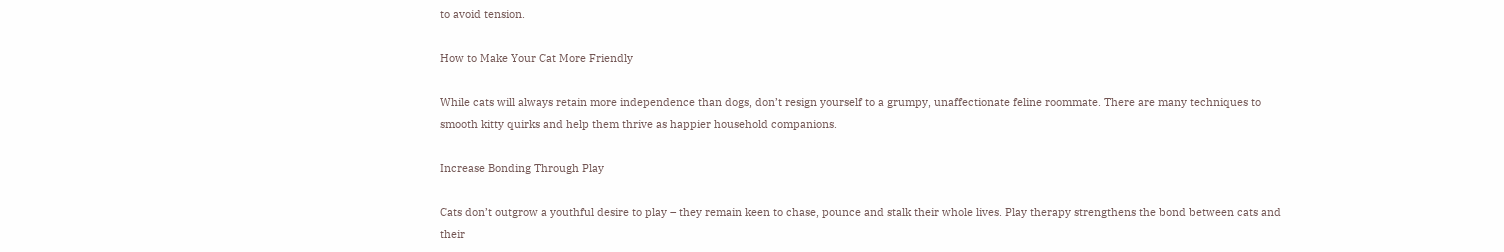to avoid tension.

How to Make Your Cat More Friendly

While cats will always retain more independence than dogs, don’t resign yourself to a grumpy, unaffectionate feline roommate. There are many techniques to smooth kitty quirks and help them thrive as happier household companions.

Increase Bonding Through Play

Cats don’t outgrow a youthful desire to play – they remain keen to chase, pounce and stalk their whole lives. Play therapy strengthens the bond between cats and their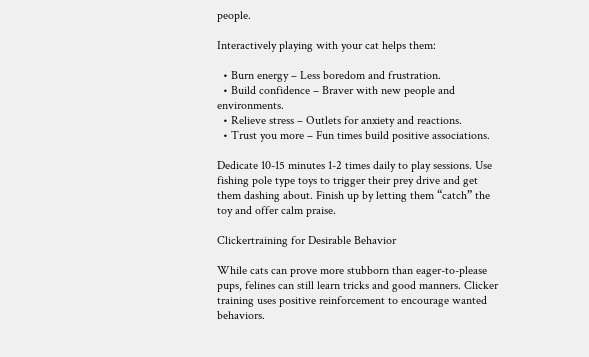people.

Interactively playing with your cat helps them:

  • Burn energy – Less boredom and frustration.
  • Build confidence – Braver with new people and environments.
  • Relieve stress – Outlets for anxiety and reactions.
  • Trust you more – Fun times build positive associations.

Dedicate 10-15 minutes 1-2 times daily to play sessions. Use fishing pole type toys to trigger their prey drive and get them dashing about. Finish up by letting them “catch” the toy and offer calm praise.

Clickertraining for Desirable Behavior

While cats can prove more stubborn than eager-to-please pups, felines can still learn tricks and good manners. Clicker training uses positive reinforcement to encourage wanted behaviors.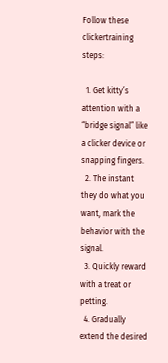Follow these clickertraining steps:

  1. Get kitty’s attention with a “bridge signal” like a clicker device or snapping fingers.
  2. The instant they do what you want, mark the behavior with the signal.
  3. Quickly reward with a treat or petting.
  4. Gradually extend the desired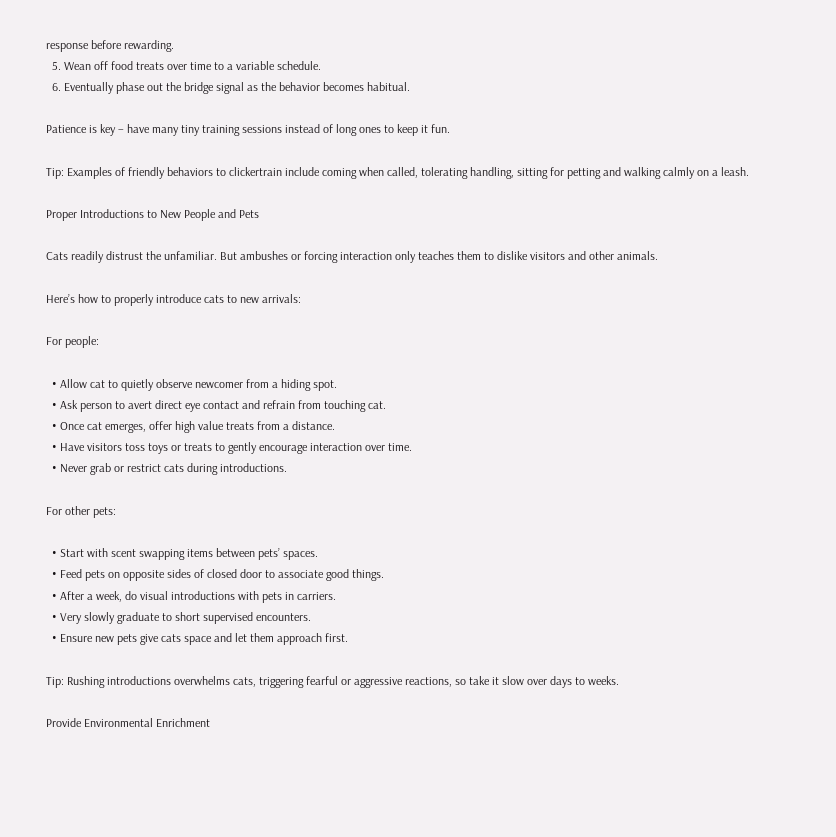response before rewarding.
  5. Wean off food treats over time to a variable schedule.
  6. Eventually phase out the bridge signal as the behavior becomes habitual.

Patience is key – have many tiny training sessions instead of long ones to keep it fun.

Tip: Examples of friendly behaviors to clickertrain include coming when called, tolerating handling, sitting for petting and walking calmly on a leash.

Proper Introductions to New People and Pets

Cats readily distrust the unfamiliar. But ambushes or forcing interaction only teaches them to dislike visitors and other animals.

Here’s how to properly introduce cats to new arrivals:

For people:

  • Allow cat to quietly observe newcomer from a hiding spot.
  • Ask person to avert direct eye contact and refrain from touching cat.
  • Once cat emerges, offer high value treats from a distance.
  • Have visitors toss toys or treats to gently encourage interaction over time.
  • Never grab or restrict cats during introductions.

For other pets:

  • Start with scent swapping items between pets’ spaces.
  • Feed pets on opposite sides of closed door to associate good things.
  • After a week, do visual introductions with pets in carriers.
  • Very slowly graduate to short supervised encounters.
  • Ensure new pets give cats space and let them approach first.

Tip: Rushing introductions overwhelms cats, triggering fearful or aggressive reactions, so take it slow over days to weeks.

Provide Environmental Enrichment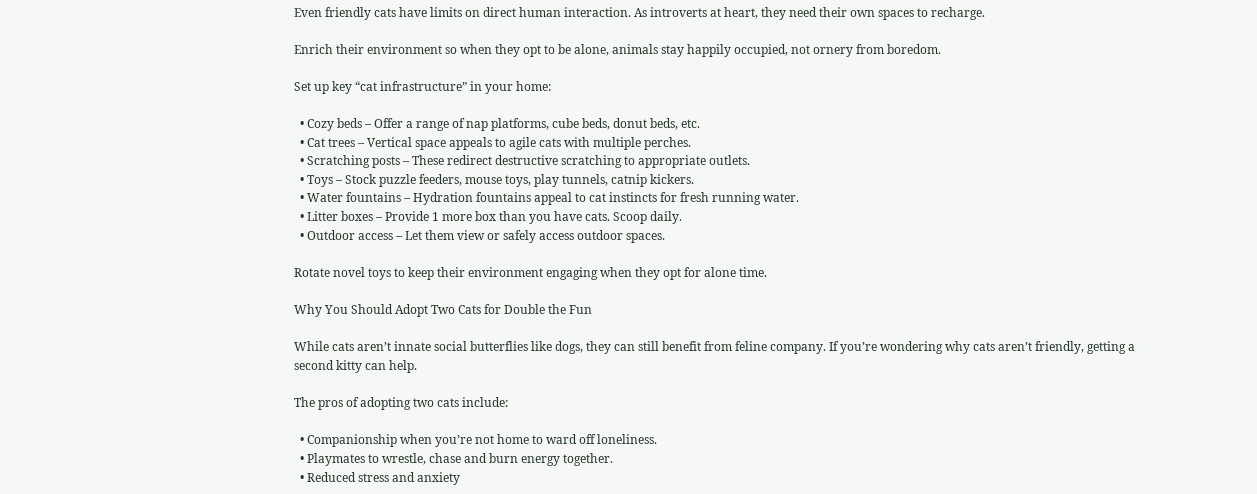Even friendly cats have limits on direct human interaction. As introverts at heart, they need their own spaces to recharge.

Enrich their environment so when they opt to be alone, animals stay happily occupied, not ornery from boredom.

Set up key “cat infrastructure” in your home:

  • Cozy beds – Offer a range of nap platforms, cube beds, donut beds, etc.
  • Cat trees – Vertical space appeals to agile cats with multiple perches.
  • Scratching posts – These redirect destructive scratching to appropriate outlets.
  • Toys – Stock puzzle feeders, mouse toys, play tunnels, catnip kickers.
  • Water fountains – Hydration fountains appeal to cat instincts for fresh running water.
  • Litter boxes – Provide 1 more box than you have cats. Scoop daily.
  • Outdoor access – Let them view or safely access outdoor spaces.

Rotate novel toys to keep their environment engaging when they opt for alone time.

Why You Should Adopt Two Cats for Double the Fun

While cats aren’t innate social butterflies like dogs, they can still benefit from feline company. If you’re wondering why cats aren’t friendly, getting a second kitty can help.

The pros of adopting two cats include:

  • Companionship when you’re not home to ward off loneliness.
  • Playmates to wrestle, chase and burn energy together.
  • Reduced stress and anxiety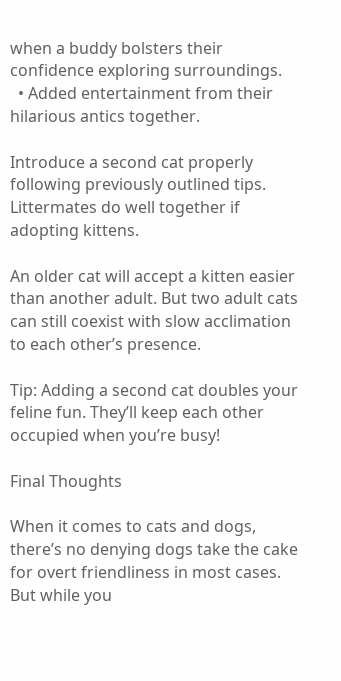when a buddy bolsters their confidence exploring surroundings.
  • Added entertainment from their hilarious antics together.

Introduce a second cat properly following previously outlined tips. Littermates do well together if adopting kittens.

An older cat will accept a kitten easier than another adult. But two adult cats can still coexist with slow acclimation to each other’s presence.

Tip: Adding a second cat doubles your feline fun. They’ll keep each other occupied when you’re busy!

Final Thoughts

When it comes to cats and dogs, there’s no denying dogs take the cake for overt friendliness in most cases. But while you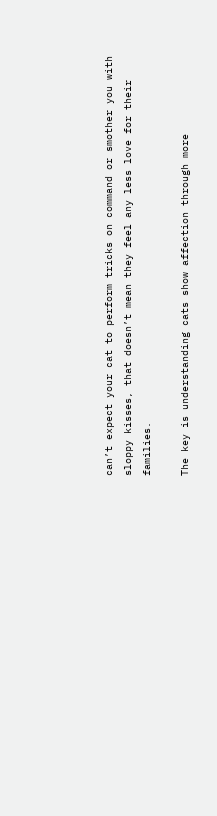can’t expect your cat to perform tricks on command or smother you with sloppy kisses, that doesn’t mean they feel any less love for their families.

The key is understanding cats show affection through more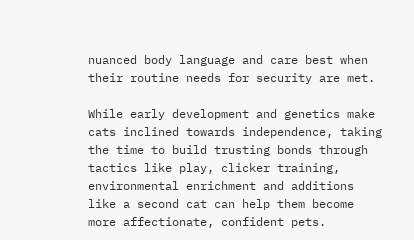nuanced body language and care best when their routine needs for security are met.

While early development and genetics make cats inclined towards independence, taking the time to build trusting bonds through tactics like play, clicker training, environmental enrichment and additions like a second cat can help them become more affectionate, confident pets.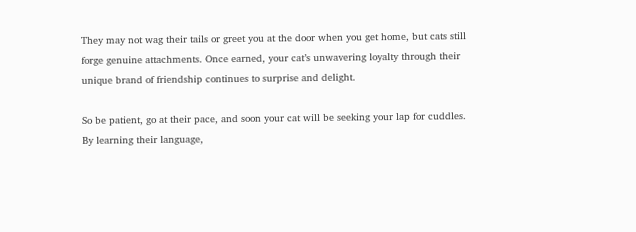They may not wag their tails or greet you at the door when you get home, but cats still forge genuine attachments. Once earned, your cat’s unwavering loyalty through their unique brand of friendship continues to surprise and delight.

So be patient, go at their pace, and soon your cat will be seeking your lap for cuddles. By learning their language,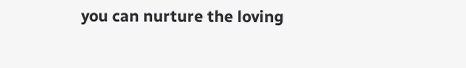you can nurture the loving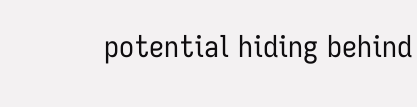potential hiding behind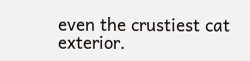even the crustiest cat exterior.